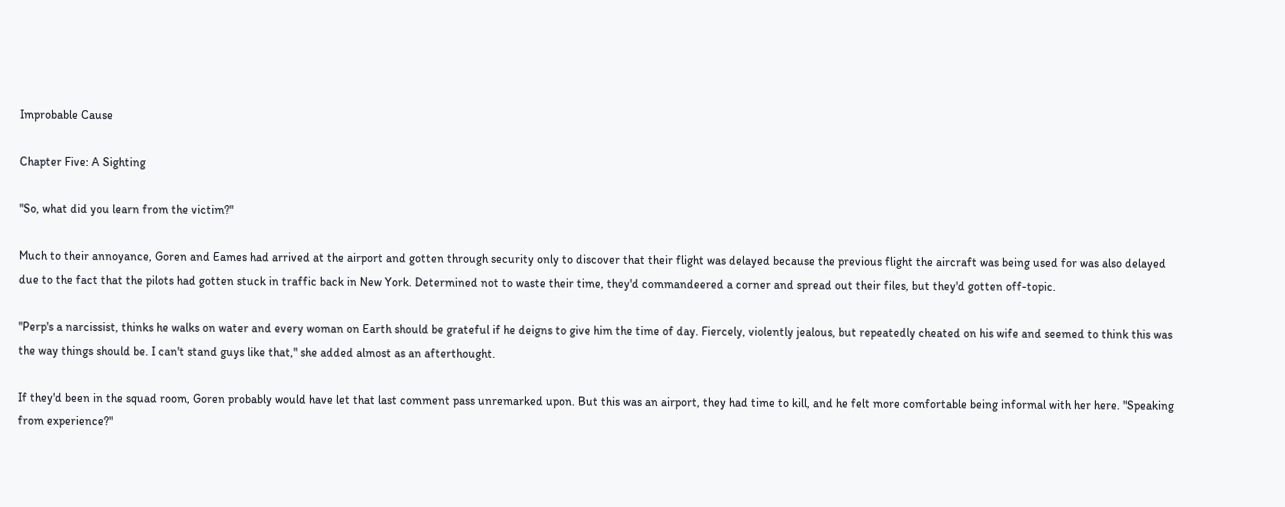Improbable Cause

Chapter Five: A Sighting

"So, what did you learn from the victim?"

Much to their annoyance, Goren and Eames had arrived at the airport and gotten through security only to discover that their flight was delayed because the previous flight the aircraft was being used for was also delayed due to the fact that the pilots had gotten stuck in traffic back in New York. Determined not to waste their time, they'd commandeered a corner and spread out their files, but they'd gotten off-topic.

"Perp's a narcissist, thinks he walks on water and every woman on Earth should be grateful if he deigns to give him the time of day. Fiercely, violently jealous, but repeatedly cheated on his wife and seemed to think this was the way things should be. I can't stand guys like that," she added almost as an afterthought.

If they'd been in the squad room, Goren probably would have let that last comment pass unremarked upon. But this was an airport, they had time to kill, and he felt more comfortable being informal with her here. "Speaking from experience?"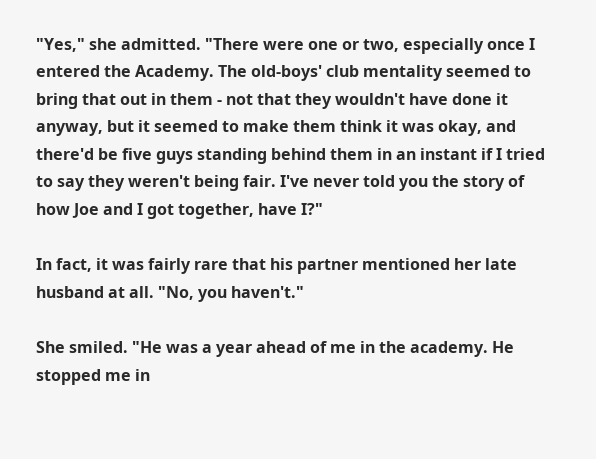"Yes," she admitted. "There were one or two, especially once I entered the Academy. The old-boys' club mentality seemed to bring that out in them - not that they wouldn't have done it anyway, but it seemed to make them think it was okay, and there'd be five guys standing behind them in an instant if I tried to say they weren't being fair. I've never told you the story of how Joe and I got together, have I?"

In fact, it was fairly rare that his partner mentioned her late husband at all. "No, you haven't."

She smiled. "He was a year ahead of me in the academy. He stopped me in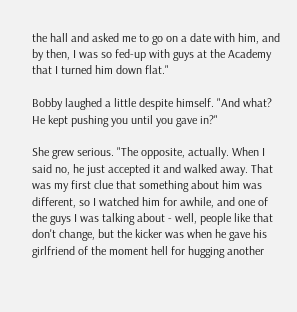the hall and asked me to go on a date with him, and by then, I was so fed-up with guys at the Academy that I turned him down flat."

Bobby laughed a little despite himself. "And what? He kept pushing you until you gave in?"

She grew serious. "The opposite, actually. When I said no, he just accepted it and walked away. That was my first clue that something about him was different, so I watched him for awhile, and one of the guys I was talking about - well, people like that don't change, but the kicker was when he gave his girlfriend of the moment hell for hugging another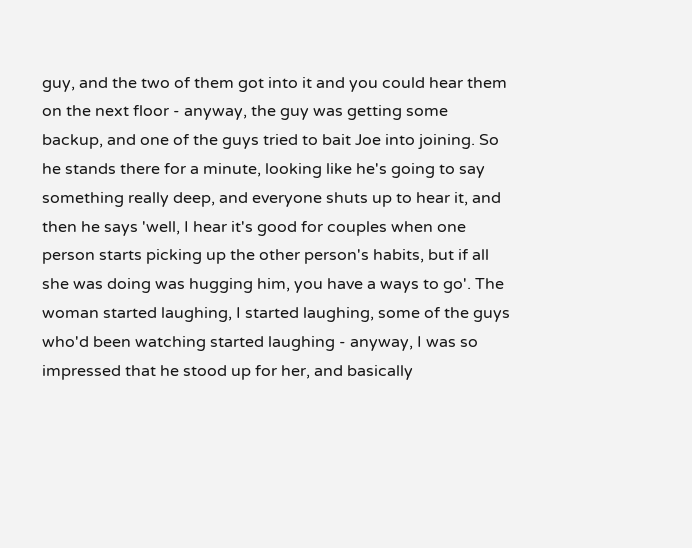guy, and the two of them got into it and you could hear them on the next floor - anyway, the guy was getting some backup, and one of the guys tried to bait Joe into joining. So he stands there for a minute, looking like he's going to say something really deep, and everyone shuts up to hear it, and then he says 'well, I hear it's good for couples when one person starts picking up the other person's habits, but if all she was doing was hugging him, you have a ways to go'. The woman started laughing, I started laughing, some of the guys who'd been watching started laughing - anyway, I was so impressed that he stood up for her, and basically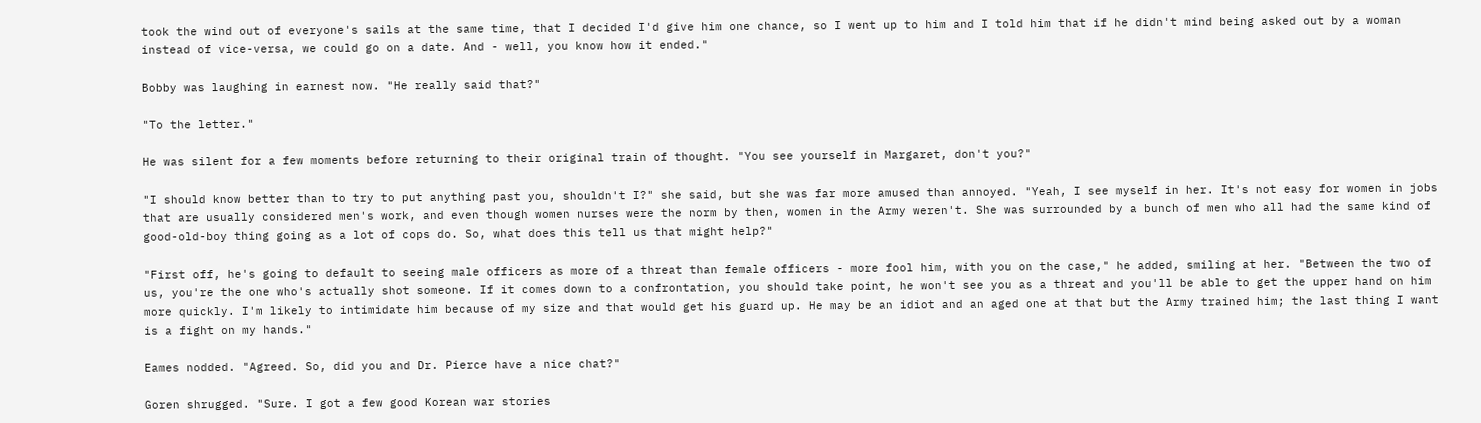took the wind out of everyone's sails at the same time, that I decided I'd give him one chance, so I went up to him and I told him that if he didn't mind being asked out by a woman instead of vice-versa, we could go on a date. And - well, you know how it ended."

Bobby was laughing in earnest now. "He really said that?"

"To the letter."

He was silent for a few moments before returning to their original train of thought. "You see yourself in Margaret, don't you?"

"I should know better than to try to put anything past you, shouldn't I?" she said, but she was far more amused than annoyed. "Yeah, I see myself in her. It's not easy for women in jobs that are usually considered men's work, and even though women nurses were the norm by then, women in the Army weren't. She was surrounded by a bunch of men who all had the same kind of good-old-boy thing going as a lot of cops do. So, what does this tell us that might help?"

"First off, he's going to default to seeing male officers as more of a threat than female officers - more fool him, with you on the case," he added, smiling at her. "Between the two of us, you're the one who's actually shot someone. If it comes down to a confrontation, you should take point, he won't see you as a threat and you'll be able to get the upper hand on him more quickly. I'm likely to intimidate him because of my size and that would get his guard up. He may be an idiot and an aged one at that but the Army trained him; the last thing I want is a fight on my hands."

Eames nodded. "Agreed. So, did you and Dr. Pierce have a nice chat?"

Goren shrugged. "Sure. I got a few good Korean war stories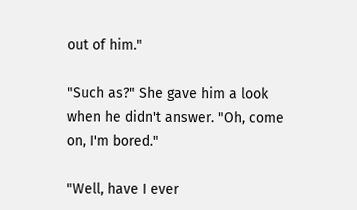out of him."

"Such as?" She gave him a look when he didn't answer. "Oh, come on, I'm bored."

"Well, have I ever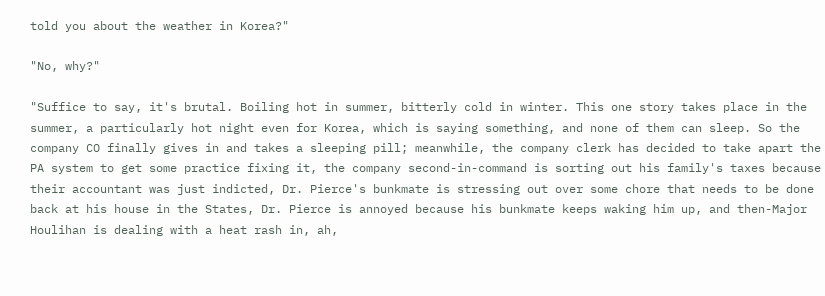told you about the weather in Korea?"

"No, why?"

"Suffice to say, it's brutal. Boiling hot in summer, bitterly cold in winter. This one story takes place in the summer, a particularly hot night even for Korea, which is saying something, and none of them can sleep. So the company CO finally gives in and takes a sleeping pill; meanwhile, the company clerk has decided to take apart the PA system to get some practice fixing it, the company second-in-command is sorting out his family's taxes because their accountant was just indicted, Dr. Pierce's bunkmate is stressing out over some chore that needs to be done back at his house in the States, Dr. Pierce is annoyed because his bunkmate keeps waking him up, and then-Major Houlihan is dealing with a heat rash in, ah,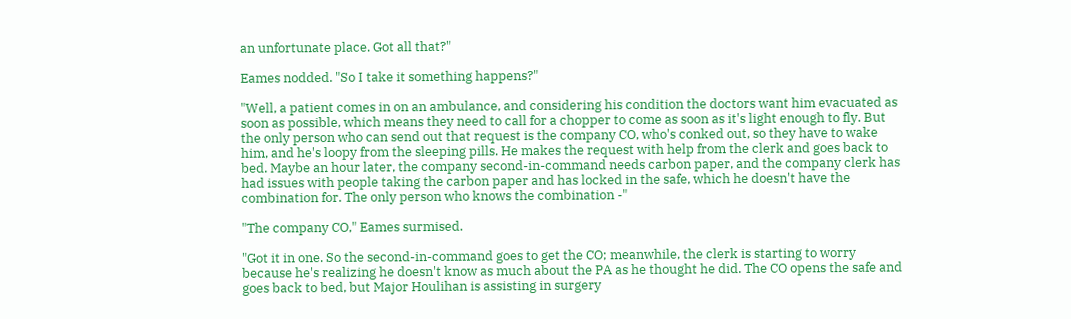an unfortunate place. Got all that?"

Eames nodded. "So I take it something happens?"

"Well, a patient comes in on an ambulance, and considering his condition the doctors want him evacuated as soon as possible, which means they need to call for a chopper to come as soon as it's light enough to fly. But the only person who can send out that request is the company CO, who's conked out, so they have to wake him, and he's loopy from the sleeping pills. He makes the request with help from the clerk and goes back to bed. Maybe an hour later, the company second-in-command needs carbon paper, and the company clerk has had issues with people taking the carbon paper and has locked in the safe, which he doesn't have the combination for. The only person who knows the combination -"

"The company CO," Eames surmised.

"Got it in one. So the second-in-command goes to get the CO; meanwhile, the clerk is starting to worry because he's realizing he doesn't know as much about the PA as he thought he did. The CO opens the safe and goes back to bed, but Major Houlihan is assisting in surgery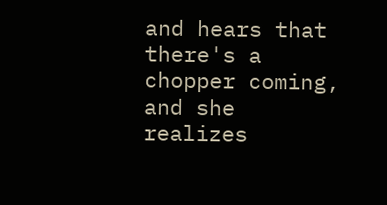and hears that there's a chopper coming, and she realizes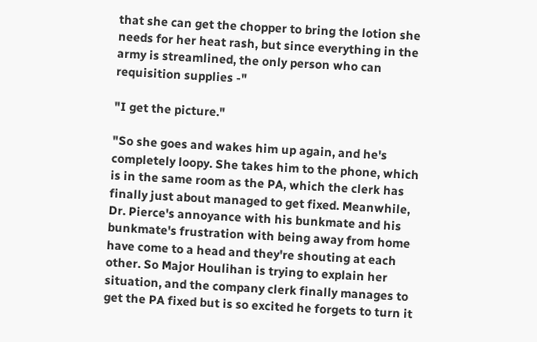that she can get the chopper to bring the lotion she needs for her heat rash, but since everything in the army is streamlined, the only person who can requisition supplies -"

"I get the picture."

"So she goes and wakes him up again, and he's completely loopy. She takes him to the phone, which is in the same room as the PA, which the clerk has finally just about managed to get fixed. Meanwhile, Dr. Pierce's annoyance with his bunkmate and his bunkmate's frustration with being away from home have come to a head and they're shouting at each other. So Major Houlihan is trying to explain her situation, and the company clerk finally manages to get the PA fixed but is so excited he forgets to turn it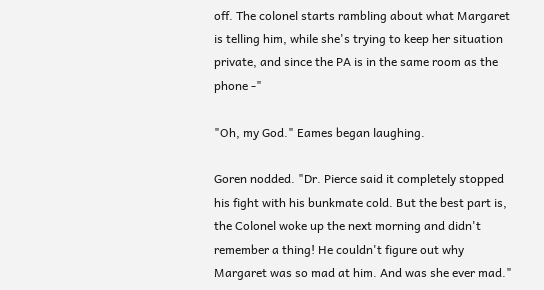off. The colonel starts rambling about what Margaret is telling him, while she's trying to keep her situation private, and since the PA is in the same room as the phone -"

"Oh, my God." Eames began laughing.

Goren nodded. "Dr. Pierce said it completely stopped his fight with his bunkmate cold. But the best part is, the Colonel woke up the next morning and didn't remember a thing! He couldn't figure out why Margaret was so mad at him. And was she ever mad."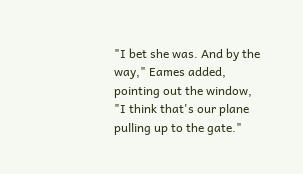"I bet she was. And by the way," Eames added, pointing out the window, "I think that's our plane pulling up to the gate."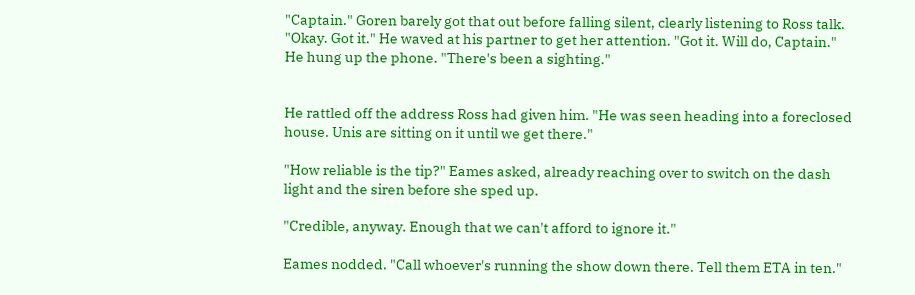"Captain." Goren barely got that out before falling silent, clearly listening to Ross talk. "Okay. Got it." He waved at his partner to get her attention. "Got it. Will do, Captain." He hung up the phone. "There's been a sighting."


He rattled off the address Ross had given him. "He was seen heading into a foreclosed house. Unis are sitting on it until we get there."

"How reliable is the tip?" Eames asked, already reaching over to switch on the dash light and the siren before she sped up.

"Credible, anyway. Enough that we can't afford to ignore it."

Eames nodded. "Call whoever's running the show down there. Tell them ETA in ten."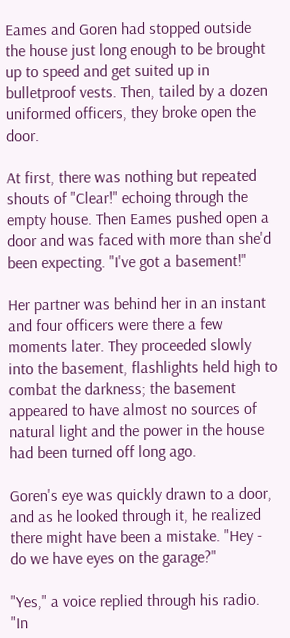Eames and Goren had stopped outside the house just long enough to be brought up to speed and get suited up in bulletproof vests. Then, tailed by a dozen uniformed officers, they broke open the door.

At first, there was nothing but repeated shouts of "Clear!" echoing through the empty house. Then Eames pushed open a door and was faced with more than she'd been expecting. "I've got a basement!"

Her partner was behind her in an instant and four officers were there a few moments later. They proceeded slowly into the basement, flashlights held high to combat the darkness; the basement appeared to have almost no sources of natural light and the power in the house had been turned off long ago.

Goren's eye was quickly drawn to a door, and as he looked through it, he realized there might have been a mistake. "Hey - do we have eyes on the garage?"

"Yes," a voice replied through his radio. "In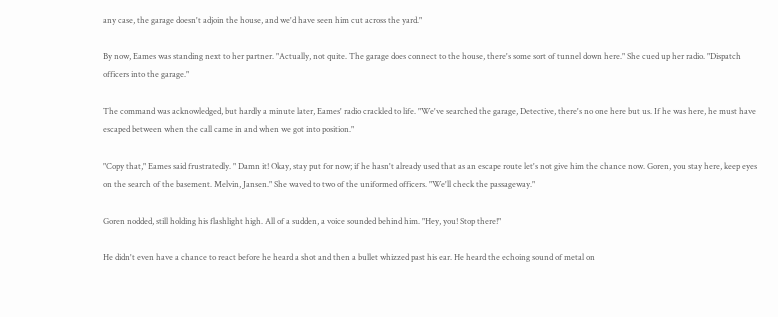any case, the garage doesn't adjoin the house, and we'd have seen him cut across the yard."

By now, Eames was standing next to her partner. "Actually, not quite. The garage does connect to the house, there's some sort of tunnel down here." She cued up her radio. "Dispatch officers into the garage."

The command was acknowledged, but hardly a minute later, Eames' radio crackled to life. "We've searched the garage, Detective, there's no one here but us. If he was here, he must have escaped between when the call came in and when we got into position."

"Copy that," Eames said frustratedly. " Damn it! Okay, stay put for now; if he hasn't already used that as an escape route let's not give him the chance now. Goren, you stay here, keep eyes on the search of the basement. Melvin, Jansen." She waved to two of the uniformed officers. "We'll check the passageway."

Goren nodded, still holding his flashlight high. All of a sudden, a voice sounded behind him. "Hey, you! Stop there!"

He didn't even have a chance to react before he heard a shot and then a bullet whizzed past his ear. He heard the echoing sound of metal on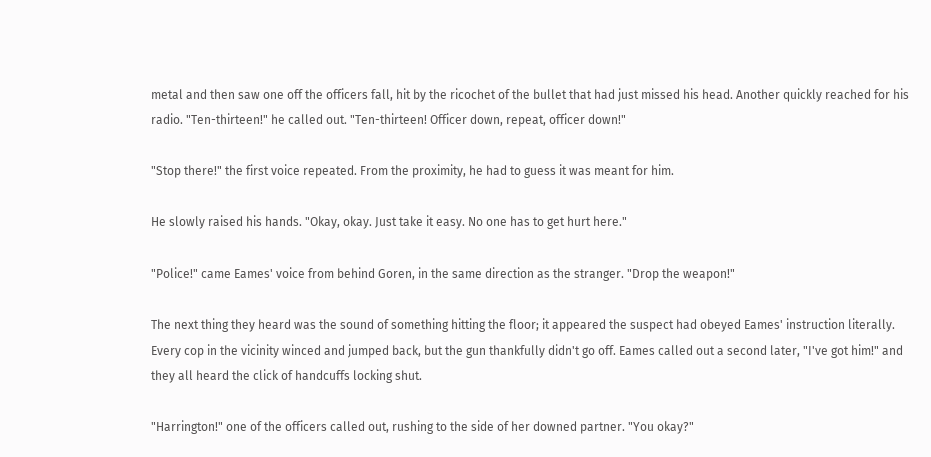metal and then saw one off the officers fall, hit by the ricochet of the bullet that had just missed his head. Another quickly reached for his radio. "Ten-thirteen!" he called out. "Ten-thirteen! Officer down, repeat, officer down!"

"Stop there!" the first voice repeated. From the proximity, he had to guess it was meant for him.

He slowly raised his hands. "Okay, okay. Just take it easy. No one has to get hurt here."

"Police!" came Eames' voice from behind Goren, in the same direction as the stranger. "Drop the weapon!"

The next thing they heard was the sound of something hitting the floor; it appeared the suspect had obeyed Eames' instruction literally. Every cop in the vicinity winced and jumped back, but the gun thankfully didn't go off. Eames called out a second later, "I've got him!" and they all heard the click of handcuffs locking shut.

"Harrington!" one of the officers called out, rushing to the side of her downed partner. "You okay?"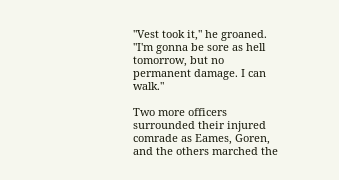"Vest took it," he groaned. "I'm gonna be sore as hell tomorrow, but no permanent damage. I can walk."

Two more officers surrounded their injured comrade as Eames, Goren, and the others marched the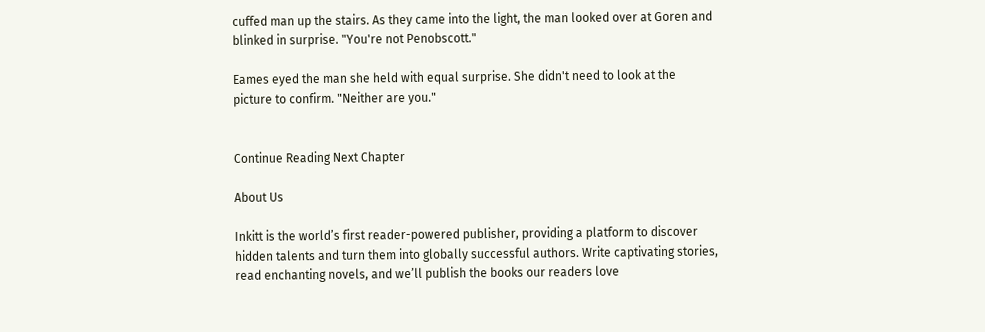cuffed man up the stairs. As they came into the light, the man looked over at Goren and blinked in surprise. "You're not Penobscott."

Eames eyed the man she held with equal surprise. She didn't need to look at the picture to confirm. "Neither are you."


Continue Reading Next Chapter

About Us

Inkitt is the world’s first reader-powered publisher, providing a platform to discover hidden talents and turn them into globally successful authors. Write captivating stories, read enchanting novels, and we’ll publish the books our readers love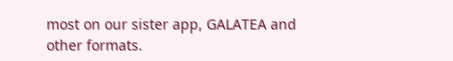most on our sister app, GALATEA and other formats.